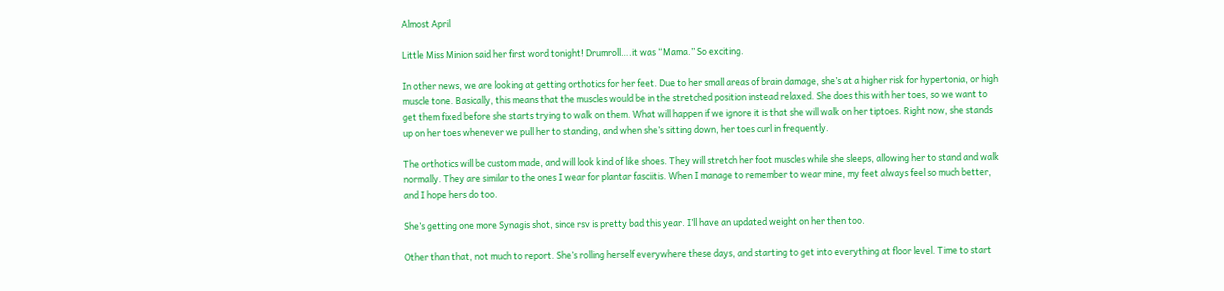Almost April

Little Miss Minion said her first word tonight! Drumroll….it was “Mama.” So exciting.

In other news, we are looking at getting orthotics for her feet. Due to her small areas of brain damage, she’s at a higher risk for hypertonia, or high muscle tone. Basically, this means that the muscles would be in the stretched position instead relaxed. She does this with her toes, so we want to get them fixed before she starts trying to walk on them. What will happen if we ignore it is that she will walk on her tiptoes. Right now, she stands up on her toes whenever we pull her to standing, and when she’s sitting down, her toes curl in frequently.

The orthotics will be custom made, and will look kind of like shoes. They will stretch her foot muscles while she sleeps, allowing her to stand and walk normally. They are similar to the ones I wear for plantar fasciitis. When I manage to remember to wear mine, my feet always feel so much better, and I hope hers do too.

She’s getting one more Synagis shot, since rsv is pretty bad this year. I’ll have an updated weight on her then too.

Other than that, not much to report. She’s rolling herself everywhere these days, and starting to get into everything at floor level. Time to start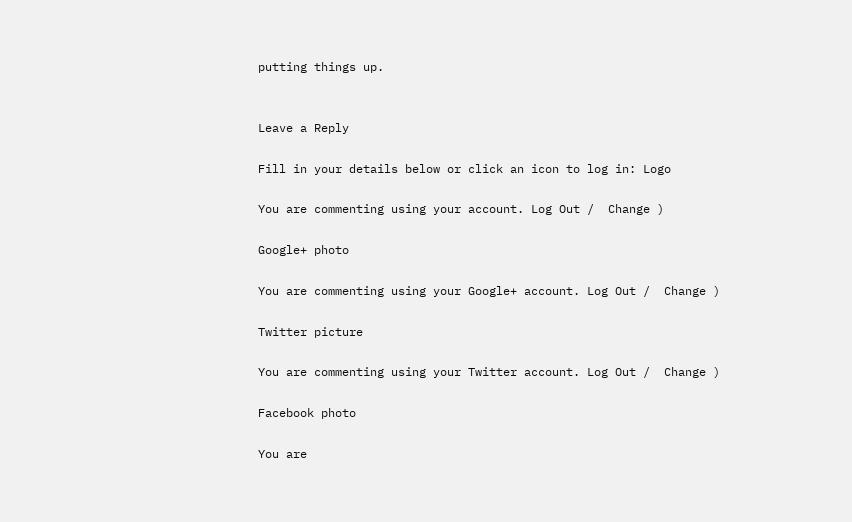putting things up.


Leave a Reply

Fill in your details below or click an icon to log in: Logo

You are commenting using your account. Log Out /  Change )

Google+ photo

You are commenting using your Google+ account. Log Out /  Change )

Twitter picture

You are commenting using your Twitter account. Log Out /  Change )

Facebook photo

You are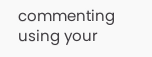commenting using your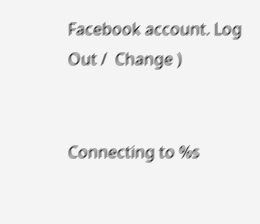Facebook account. Log Out /  Change )


Connecting to %s